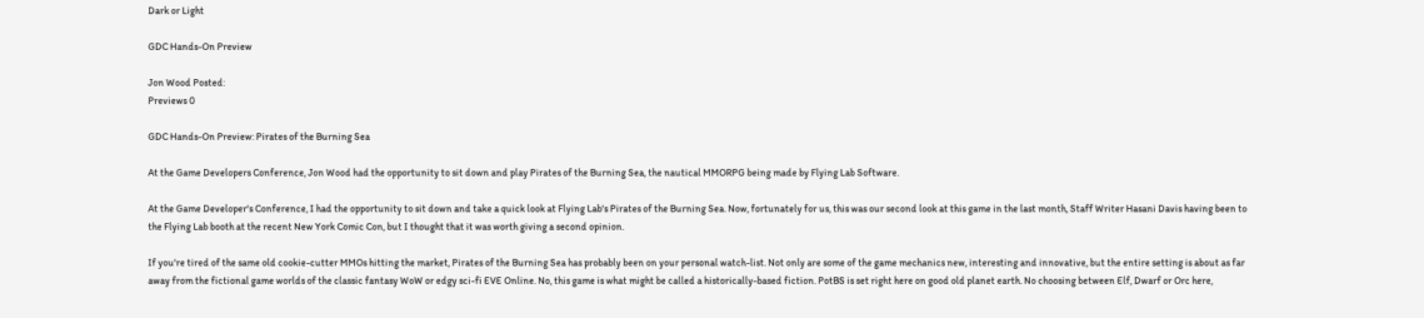Dark or Light

GDC Hands-On Preview

Jon Wood Posted:
Previews 0

GDC Hands-On Preview: Pirates of the Burning Sea

At the Game Developers Conference, Jon Wood had the opportunity to sit down and play Pirates of the Burning Sea, the nautical MMORPG being made by Flying Lab Software.

At the Game Developer's Conference, I had the opportunity to sit down and take a quick look at Flying Lab's Pirates of the Burning Sea. Now, fortunately for us, this was our second look at this game in the last month, Staff Writer Hasani Davis having been to the Flying Lab booth at the recent New York Comic Con, but I thought that it was worth giving a second opinion.

If you're tired of the same old cookie-cutter MMOs hitting the market, Pirates of the Burning Sea has probably been on your personal watch-list. Not only are some of the game mechanics new, interesting and innovative, but the entire setting is about as far away from the fictional game worlds of the classic fantasy WoW or edgy sci-fi EVE Online. No, this game is what might be called a historically-based fiction. PotBS is set right here on good old planet earth. No choosing between Elf, Dwarf or Orc here,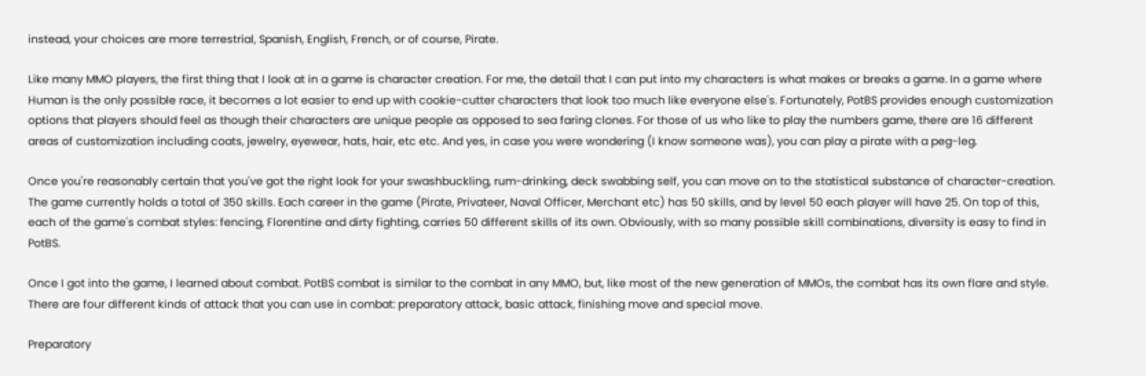instead, your choices are more terrestrial, Spanish, English, French, or of course, Pirate.

Like many MMO players, the first thing that I look at in a game is character creation. For me, the detail that I can put into my characters is what makes or breaks a game. In a game where Human is the only possible race, it becomes a lot easier to end up with cookie-cutter characters that look too much like everyone else's. Fortunately, PotBS provides enough customization options that players should feel as though their characters are unique people as opposed to sea faring clones. For those of us who like to play the numbers game, there are 16 different areas of customization including coats, jewelry, eyewear, hats, hair, etc etc. And yes, in case you were wondering (I know someone was), you can play a pirate with a peg-leg.

Once you're reasonably certain that you've got the right look for your swashbuckling, rum-drinking, deck swabbing self, you can move on to the statistical substance of character-creation. The game currently holds a total of 350 skills. Each career in the game (Pirate, Privateer, Naval Officer, Merchant etc) has 50 skills, and by level 50 each player will have 25. On top of this, each of the game's combat styles: fencing, Florentine and dirty fighting, carries 50 different skills of its own. Obviously, with so many possible skill combinations, diversity is easy to find in PotBS.

Once I got into the game, I learned about combat. PotBS combat is similar to the combat in any MMO, but, like most of the new generation of MMOs, the combat has its own flare and style. There are four different kinds of attack that you can use in combat: preparatory attack, basic attack, finishing move and special move.

Preparatory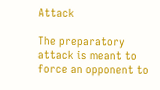Attack

The preparatory attack is meant to force an opponent to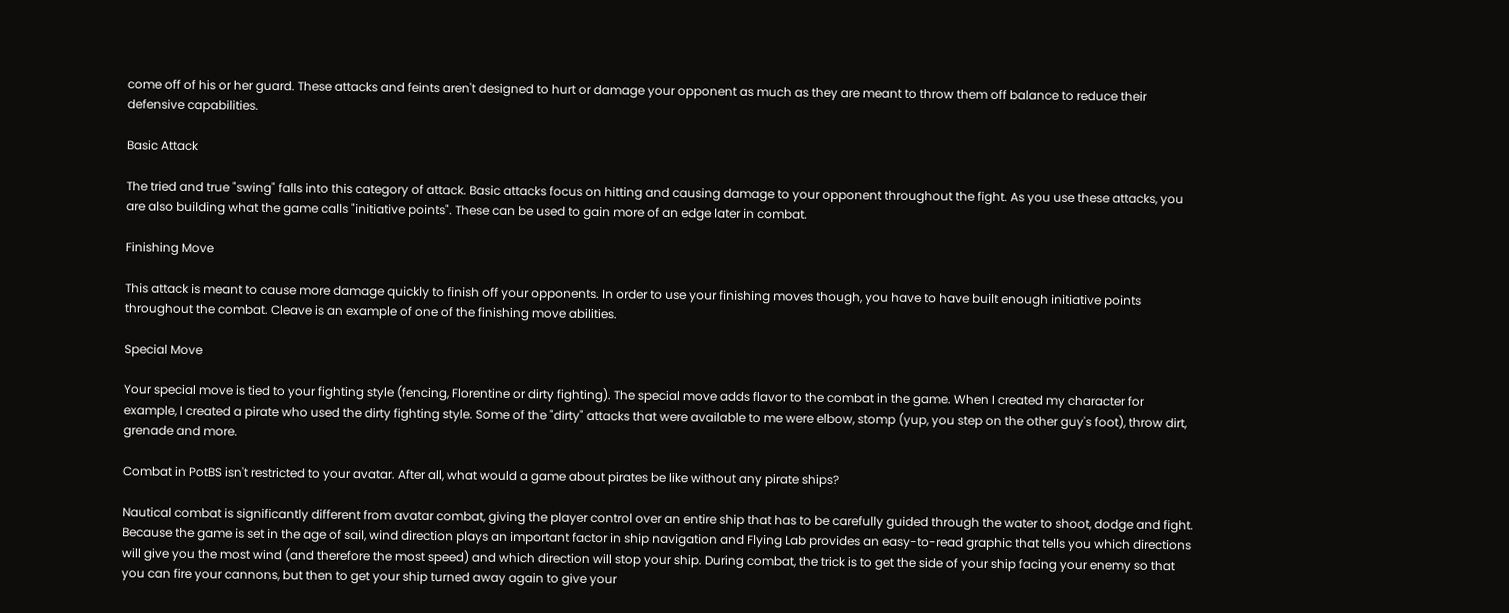come off of his or her guard. These attacks and feints aren't designed to hurt or damage your opponent as much as they are meant to throw them off balance to reduce their defensive capabilities.

Basic Attack

The tried and true "swing" falls into this category of attack. Basic attacks focus on hitting and causing damage to your opponent throughout the fight. As you use these attacks, you are also building what the game calls "initiative points". These can be used to gain more of an edge later in combat.

Finishing Move

This attack is meant to cause more damage quickly to finish off your opponents. In order to use your finishing moves though, you have to have built enough initiative points throughout the combat. Cleave is an example of one of the finishing move abilities.

Special Move

Your special move is tied to your fighting style (fencing, Florentine or dirty fighting). The special move adds flavor to the combat in the game. When I created my character for example, I created a pirate who used the dirty fighting style. Some of the "dirty" attacks that were available to me were elbow, stomp (yup, you step on the other guy's foot), throw dirt, grenade and more.

Combat in PotBS isn't restricted to your avatar. After all, what would a game about pirates be like without any pirate ships?

Nautical combat is significantly different from avatar combat, giving the player control over an entire ship that has to be carefully guided through the water to shoot, dodge and fight. Because the game is set in the age of sail, wind direction plays an important factor in ship navigation and Flying Lab provides an easy-to-read graphic that tells you which directions will give you the most wind (and therefore the most speed) and which direction will stop your ship. During combat, the trick is to get the side of your ship facing your enemy so that you can fire your cannons, but then to get your ship turned away again to give your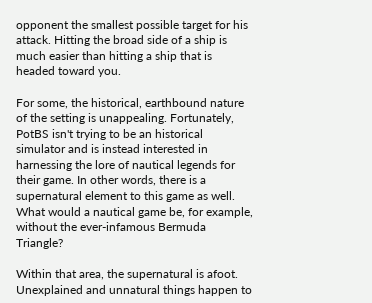opponent the smallest possible target for his attack. Hitting the broad side of a ship is much easier than hitting a ship that is headed toward you.

For some, the historical, earthbound nature of the setting is unappealing. Fortunately, PotBS isn't trying to be an historical simulator and is instead interested in harnessing the lore of nautical legends for their game. In other words, there is a supernatural element to this game as well. What would a nautical game be, for example, without the ever-infamous Bermuda Triangle?

Within that area, the supernatural is afoot. Unexplained and unnatural things happen to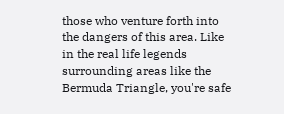those who venture forth into the dangers of this area. Like in the real life legends surrounding areas like the Bermuda Triangle, you're safe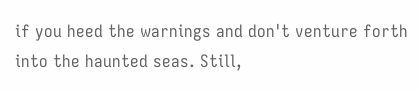if you heed the warnings and don't venture forth into the haunted seas. Still,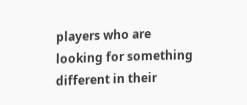players who are looking for something different in their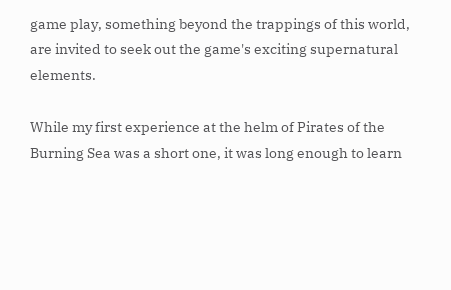game play, something beyond the trappings of this world, are invited to seek out the game's exciting supernatural elements.

While my first experience at the helm of Pirates of the Burning Sea was a short one, it was long enough to learn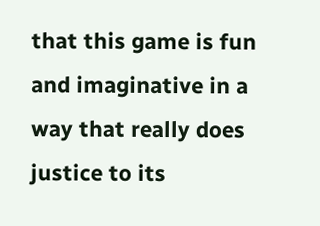that this game is fun and imaginative in a way that really does justice to its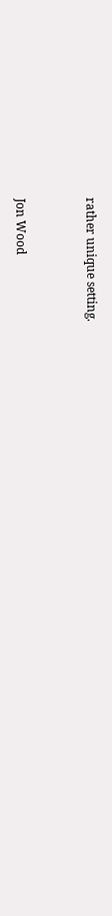rather unique setting.


Jon Wood